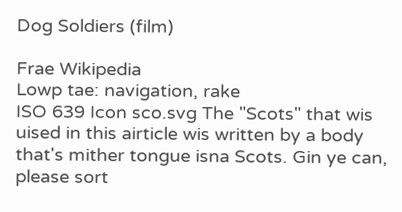Dog Soldiers (film)

Frae Wikipedia
Lowp tae: navigation, rake
ISO 639 Icon sco.svg The "Scots" that wis uised in this airticle wis written by a body that's mither tongue isna Scots. Gin ye can, please sort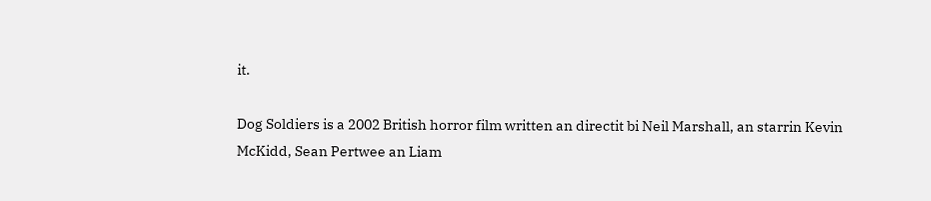it.

Dog Soldiers is a 2002 British horror film written an directit bi Neil Marshall, an starrin Kevin McKidd, Sean Pertwee an Liam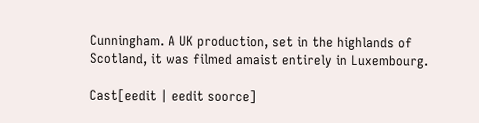Cunningham. A UK production, set in the highlands of Scotland, it was filmed amaist entirely in Luxembourg.

Cast[eedit | eedit soorce]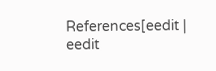References[eedit | eedit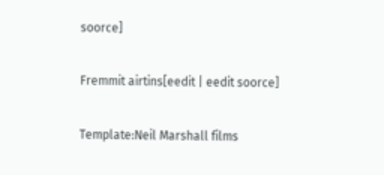soorce]

Fremmit airtins[eedit | eedit soorce]

Template:Neil Marshall films